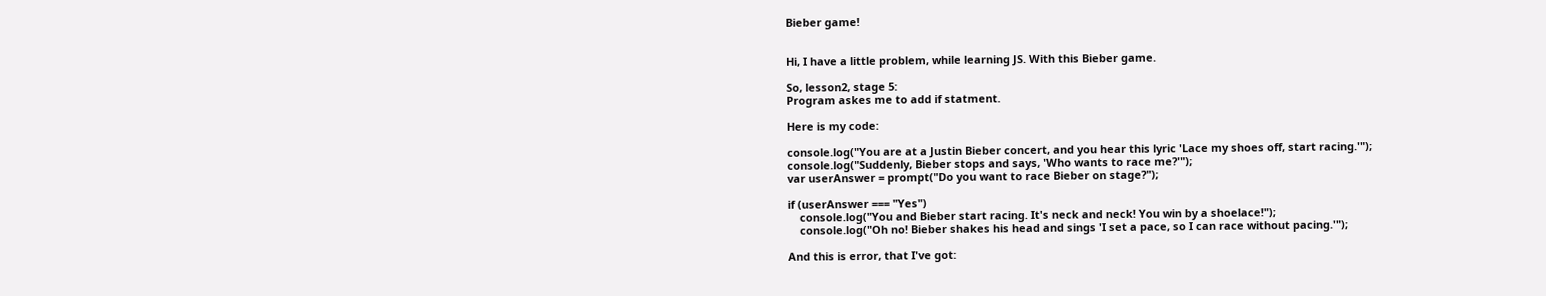Bieber game!


Hi, I have a little problem, while learning JS. With this Bieber game.

So, lesson2, stage 5:
Program askes me to add if statment.

Here is my code:

console.log("You are at a Justin Bieber concert, and you hear this lyric 'Lace my shoes off, start racing.'");
console.log("Suddenly, Bieber stops and says, 'Who wants to race me?'");
var userAnswer = prompt("Do you want to race Bieber on stage?");

if (userAnswer === "Yes")
    console.log("You and Bieber start racing. It's neck and neck! You win by a shoelace!");
    console.log("Oh no! Bieber shakes his head and sings 'I set a pace, so I can race without pacing.'");

And this is error, that I've got: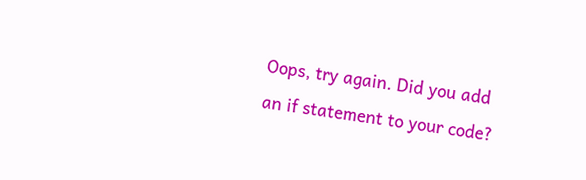Oops, try again. Did you add an if statement to your code?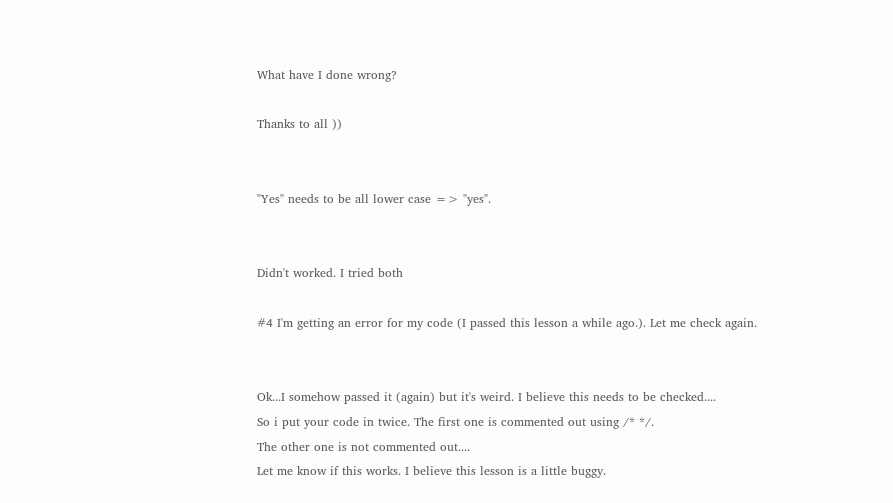What have I done wrong?

Thanks to all ))


"Yes" needs to be all lower case => "yes".


Didn't worked. I tried both

#4 I'm getting an error for my code (I passed this lesson a while ago.). Let me check again.


Ok...I somehow passed it (again) but it's weird. I believe this needs to be checked....
So i put your code in twice. The first one is commented out using /* */.
The other one is not commented out....
Let me know if this works. I believe this lesson is a little buggy.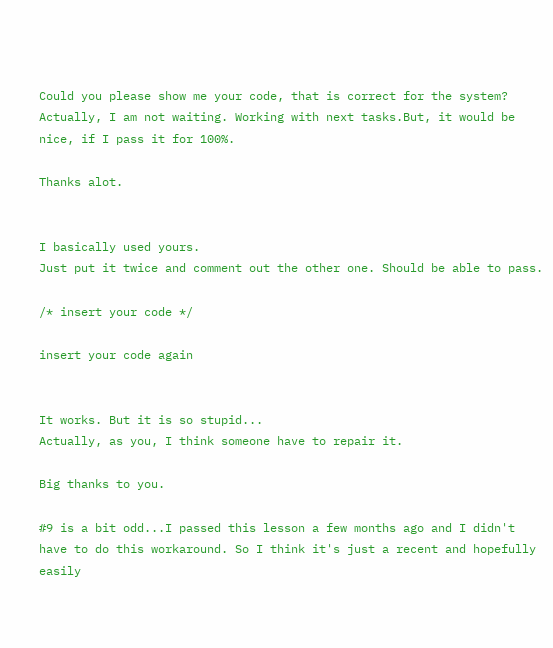Could you please show me your code, that is correct for the system?
Actually, I am not waiting. Working with next tasks.But, it would be nice, if I pass it for 100%.

Thanks alot.


I basically used yours.
Just put it twice and comment out the other one. Should be able to pass.

/* insert your code */

insert your code again


It works. But it is so stupid...
Actually, as you, I think someone have to repair it.

Big thanks to you.

#9 is a bit odd...I passed this lesson a few months ago and I didn't have to do this workaround. So I think it's just a recent and hopefully easily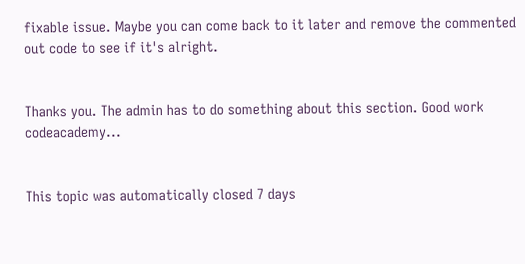fixable issue. Maybe you can come back to it later and remove the commented out code to see if it's alright.


Thanks you. The admin has to do something about this section. Good work codeacademy...


This topic was automatically closed 7 days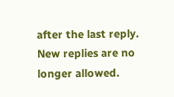after the last reply. New replies are no longer allowed.